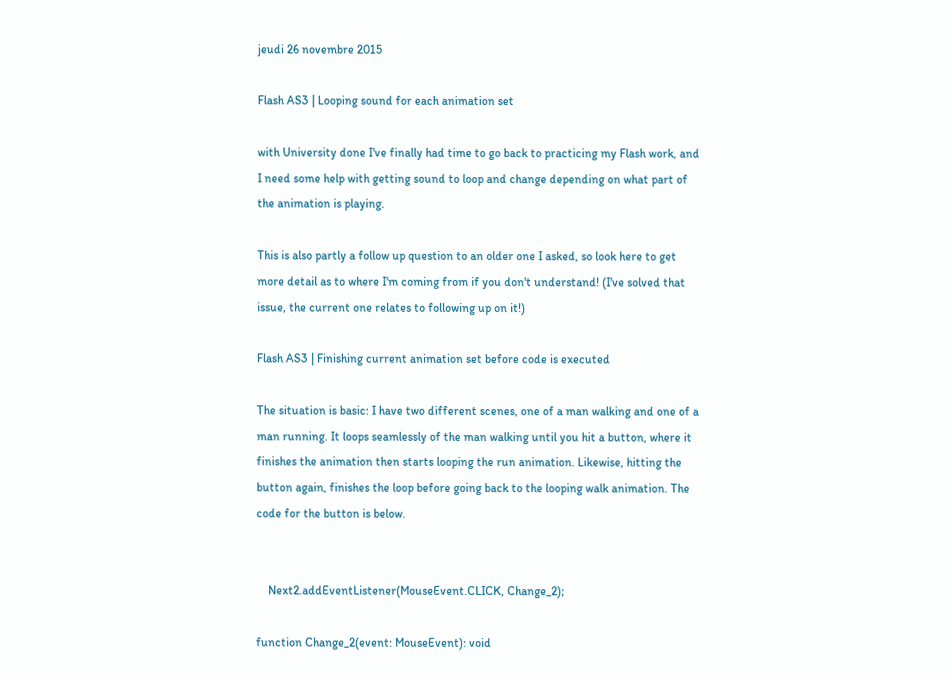jeudi 26 novembre 2015

Flash AS3 | Looping sound for each animation set

with University done I've finally had time to go back to practicing my Flash work, and I need some help with getting sound to loop and change depending on what part of the animation is playing.

This is also partly a follow up question to an older one I asked, so look here to get more detail as to where I'm coming from if you don't understand! (I've solved that issue, the current one relates to following up on it!)

Flash AS3 | Finishing current animation set before code is executed

The situation is basic: I have two different scenes, one of a man walking and one of a man running. It loops seamlessly of the man walking until you hit a button, where it finishes the animation then starts looping the run animation. Likewise, hitting the button again, finishes the loop before going back to the looping walk animation. The code for the button is below.


    Next2.addEventListener(MouseEvent.CLICK, Change_2);

function Change_2(event: MouseEvent): void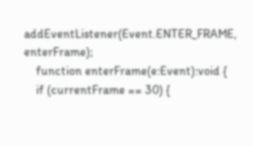addEventListener(Event.ENTER_FRAME, enterFrame);
    function enterFrame(e:Event):void {
    if (currentFrame == 30) {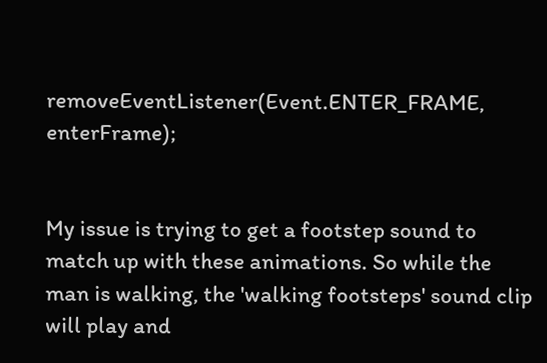removeEventListener(Event.ENTER_FRAME, enterFrame);


My issue is trying to get a footstep sound to match up with these animations. So while the man is walking, the 'walking footsteps' sound clip will play and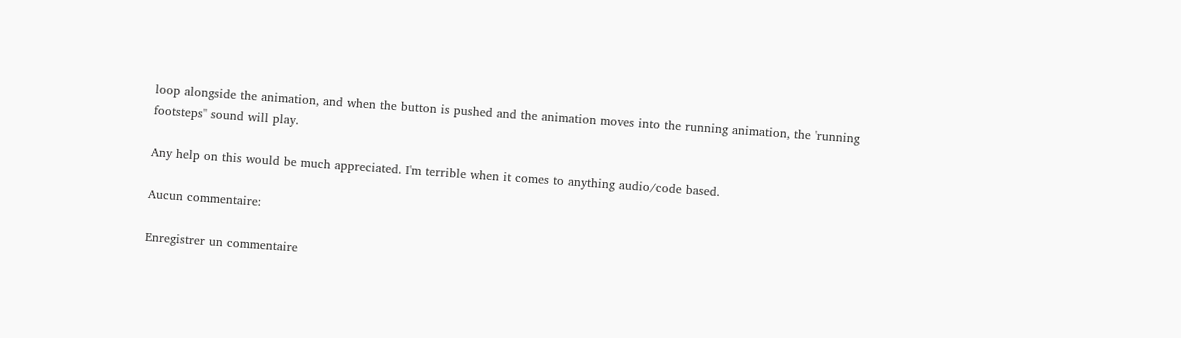loop alongside the animation, and when the button is pushed and the animation moves into the running animation, the 'running footsteps'' sound will play.

Any help on this would be much appreciated. I'm terrible when it comes to anything audio/code based.

Aucun commentaire:

Enregistrer un commentaire